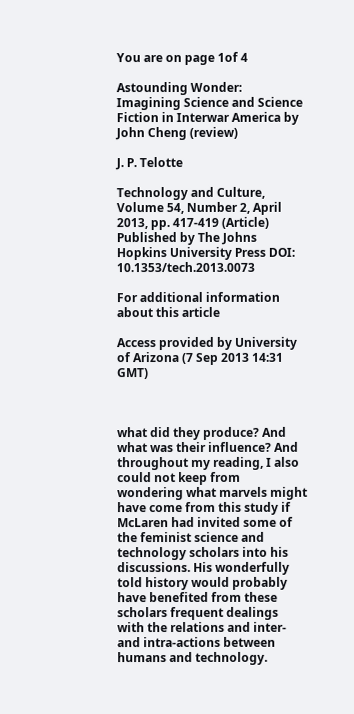You are on page 1of 4

Astounding Wonder: Imagining Science and Science Fiction in Interwar America by John Cheng (review)

J. P. Telotte

Technology and Culture, Volume 54, Number 2, April 2013, pp. 417-419 (Article) Published by The Johns Hopkins University Press DOI: 10.1353/tech.2013.0073

For additional information about this article

Access provided by University of Arizona (7 Sep 2013 14:31 GMT)



what did they produce? And what was their influence? And throughout my reading, I also could not keep from wondering what marvels might have come from this study if McLaren had invited some of the feminist science and technology scholars into his discussions. His wonderfully told history would probably have benefited from these scholars frequent dealings with the relations and inter- and intra-actions between humans and technology.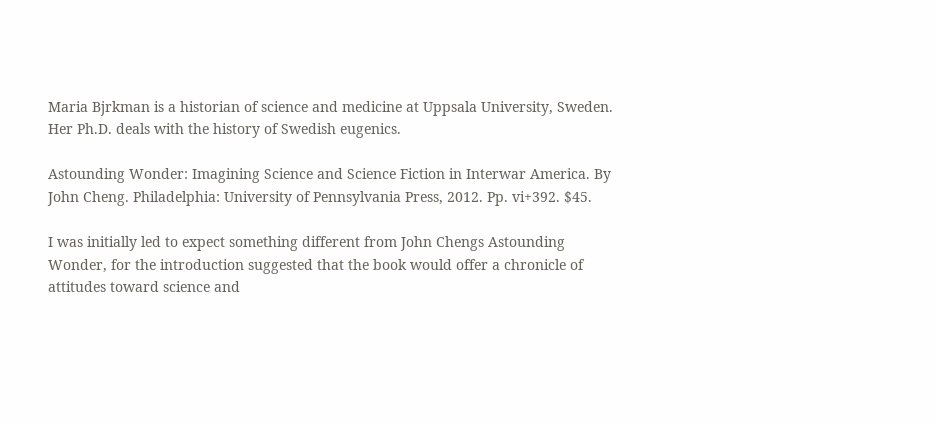Maria Bjrkman is a historian of science and medicine at Uppsala University, Sweden. Her Ph.D. deals with the history of Swedish eugenics.

Astounding Wonder: Imagining Science and Science Fiction in Interwar America. By John Cheng. Philadelphia: University of Pennsylvania Press, 2012. Pp. vi+392. $45.

I was initially led to expect something different from John Chengs Astounding Wonder, for the introduction suggested that the book would offer a chronicle of attitudes toward science and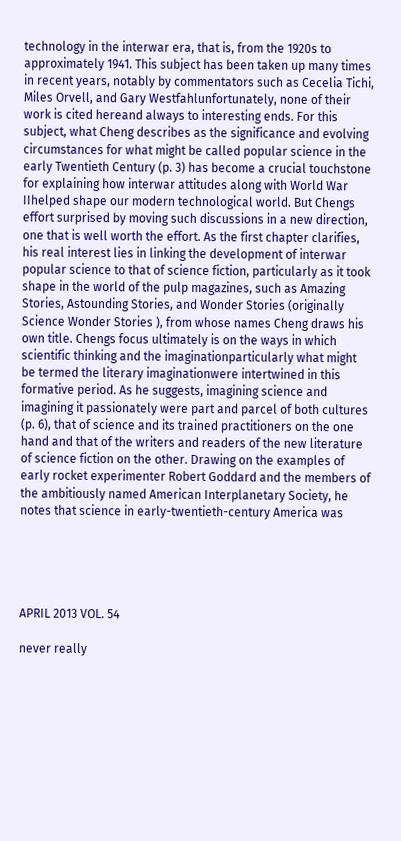technology in the interwar era, that is, from the 1920s to approximately 1941. This subject has been taken up many times in recent years, notably by commentators such as Cecelia Tichi, Miles Orvell, and Gary Westfahlunfortunately, none of their work is cited hereand always to interesting ends. For this subject, what Cheng describes as the significance and evolving circumstances for what might be called popular science in the early Twentieth Century (p. 3) has become a crucial touchstone for explaining how interwar attitudes along with World War IIhelped shape our modern technological world. But Chengs effort surprised by moving such discussions in a new direction, one that is well worth the effort. As the first chapter clarifies, his real interest lies in linking the development of interwar popular science to that of science fiction, particularly as it took shape in the world of the pulp magazines, such as Amazing Stories, Astounding Stories, and Wonder Stories (originally Science Wonder Stories ), from whose names Cheng draws his own title. Chengs focus ultimately is on the ways in which scientific thinking and the imaginationparticularly what might be termed the literary imaginationwere intertwined in this formative period. As he suggests, imagining science and imagining it passionately were part and parcel of both cultures (p. 6), that of science and its trained practitioners on the one hand and that of the writers and readers of the new literature of science fiction on the other. Drawing on the examples of early rocket experimenter Robert Goddard and the members of the ambitiously named American Interplanetary Society, he notes that science in early-twentieth-century America was





APRIL 2013 VOL. 54

never really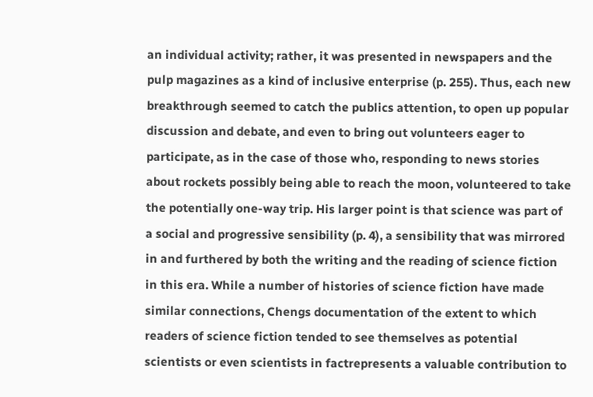an individual activity; rather, it was presented in newspapers and the pulp magazines as a kind of inclusive enterprise (p. 255). Thus, each new breakthrough seemed to catch the publics attention, to open up popular discussion and debate, and even to bring out volunteers eager to participate, as in the case of those who, responding to news stories about rockets possibly being able to reach the moon, volunteered to take the potentially one-way trip. His larger point is that science was part of a social and progressive sensibility (p. 4), a sensibility that was mirrored in and furthered by both the writing and the reading of science fiction in this era. While a number of histories of science fiction have made similar connections, Chengs documentation of the extent to which readers of science fiction tended to see themselves as potential scientists or even scientists in factrepresents a valuable contribution to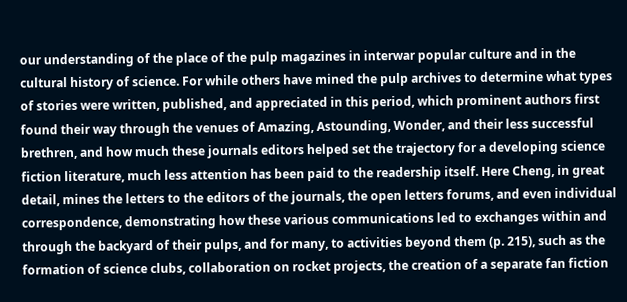our understanding of the place of the pulp magazines in interwar popular culture and in the cultural history of science. For while others have mined the pulp archives to determine what types of stories were written, published, and appreciated in this period, which prominent authors first found their way through the venues of Amazing, Astounding, Wonder, and their less successful brethren, and how much these journals editors helped set the trajectory for a developing science fiction literature, much less attention has been paid to the readership itself. Here Cheng, in great detail, mines the letters to the editors of the journals, the open letters forums, and even individual correspondence, demonstrating how these various communications led to exchanges within and through the backyard of their pulps, and for many, to activities beyond them (p. 215), such as the formation of science clubs, collaboration on rocket projects, the creation of a separate fan fiction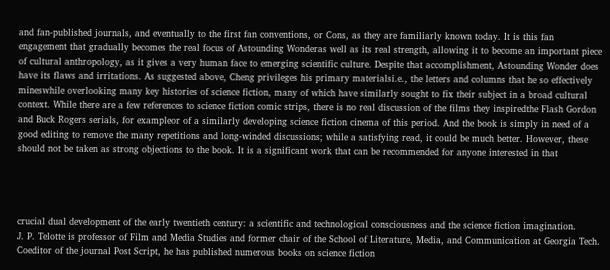and fan-published journals, and eventually to the first fan conventions, or Cons, as they are familiarly known today. It is this fan engagement that gradually becomes the real focus of Astounding Wonderas well as its real strength, allowing it to become an important piece of cultural anthropology, as it gives a very human face to emerging scientific culture. Despite that accomplishment, Astounding Wonder does have its flaws and irritations. As suggested above, Cheng privileges his primary materialsi.e., the letters and columns that he so effectively mineswhile overlooking many key histories of science fiction, many of which have similarly sought to fix their subject in a broad cultural context. While there are a few references to science fiction comic strips, there is no real discussion of the films they inspiredthe Flash Gordon and Buck Rogers serials, for exampleor of a similarly developing science fiction cinema of this period. And the book is simply in need of a good editing to remove the many repetitions and long-winded discussions; while a satisfying read, it could be much better. However, these should not be taken as strong objections to the book. It is a significant work that can be recommended for anyone interested in that




crucial dual development of the early twentieth century: a scientific and technological consciousness and the science fiction imagination.
J. P. Telotte is professor of Film and Media Studies and former chair of the School of Literature, Media, and Communication at Georgia Tech. Coeditor of the journal Post Script, he has published numerous books on science fiction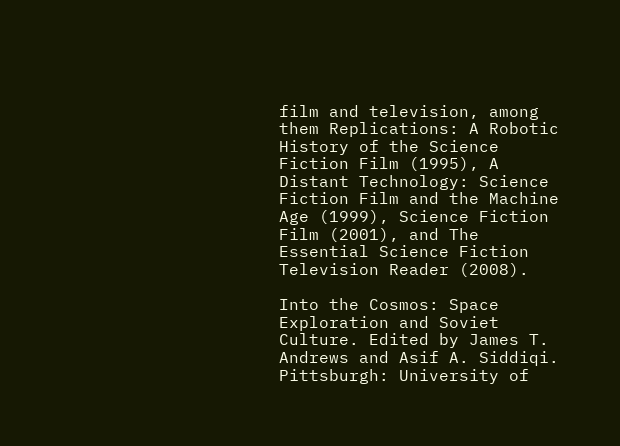film and television, among them Replications: A Robotic History of the Science Fiction Film (1995), A Distant Technology: Science Fiction Film and the Machine Age (1999), Science Fiction Film (2001), and The Essential Science Fiction Television Reader (2008).

Into the Cosmos: Space Exploration and Soviet Culture. Edited by James T. Andrews and Asif A. Siddiqi. Pittsburgh: University of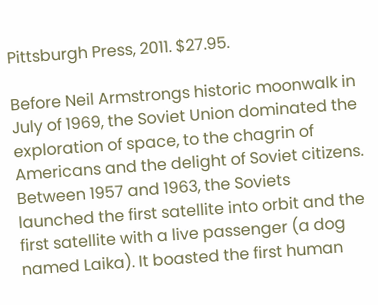Pittsburgh Press, 2011. $27.95.

Before Neil Armstrongs historic moonwalk in July of 1969, the Soviet Union dominated the exploration of space, to the chagrin of Americans and the delight of Soviet citizens. Between 1957 and 1963, the Soviets launched the first satellite into orbit and the first satellite with a live passenger (a dog named Laika). It boasted the first human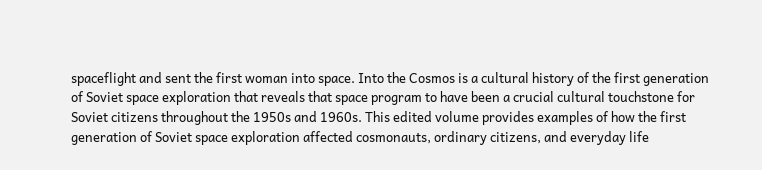spaceflight and sent the first woman into space. Into the Cosmos is a cultural history of the first generation of Soviet space exploration that reveals that space program to have been a crucial cultural touchstone for Soviet citizens throughout the 1950s and 1960s. This edited volume provides examples of how the first generation of Soviet space exploration affected cosmonauts, ordinary citizens, and everyday life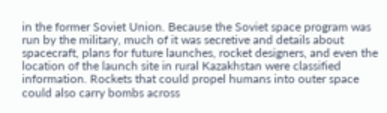in the former Soviet Union. Because the Soviet space program was run by the military, much of it was secretive and details about spacecraft, plans for future launches, rocket designers, and even the location of the launch site in rural Kazakhstan were classified information. Rockets that could propel humans into outer space could also carry bombs across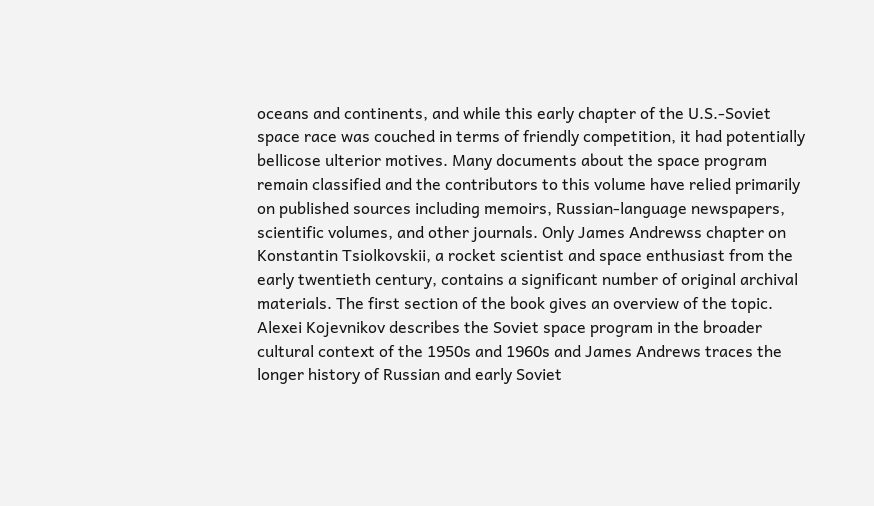oceans and continents, and while this early chapter of the U.S.-Soviet space race was couched in terms of friendly competition, it had potentially bellicose ulterior motives. Many documents about the space program remain classified and the contributors to this volume have relied primarily on published sources including memoirs, Russian-language newspapers, scientific volumes, and other journals. Only James Andrewss chapter on Konstantin Tsiolkovskii, a rocket scientist and space enthusiast from the early twentieth century, contains a significant number of original archival materials. The first section of the book gives an overview of the topic. Alexei Kojevnikov describes the Soviet space program in the broader cultural context of the 1950s and 1960s and James Andrews traces the longer history of Russian and early Soviet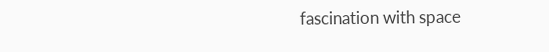fascination with space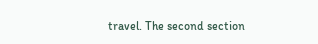travel. The second section